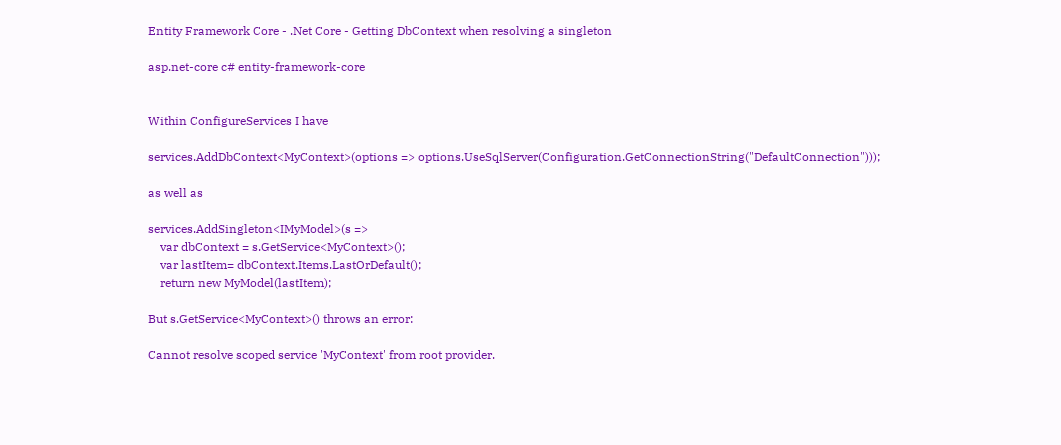Entity Framework Core - .Net Core - Getting DbContext when resolving a singleton

asp.net-core c# entity-framework-core


Within ConfigureServices I have

services.AddDbContext<MyContext>(options => options.UseSqlServer(Configuration.GetConnectionString("DefaultConnection")));

as well as

services.AddSingleton<IMyModel>(s =>
    var dbContext = s.GetService<MyContext>();
    var lastItem= dbContext.Items.LastOrDefault();
    return new MyModel(lastItem);

But s.GetService<MyContext>() throws an error:

Cannot resolve scoped service 'MyContext' from root provider.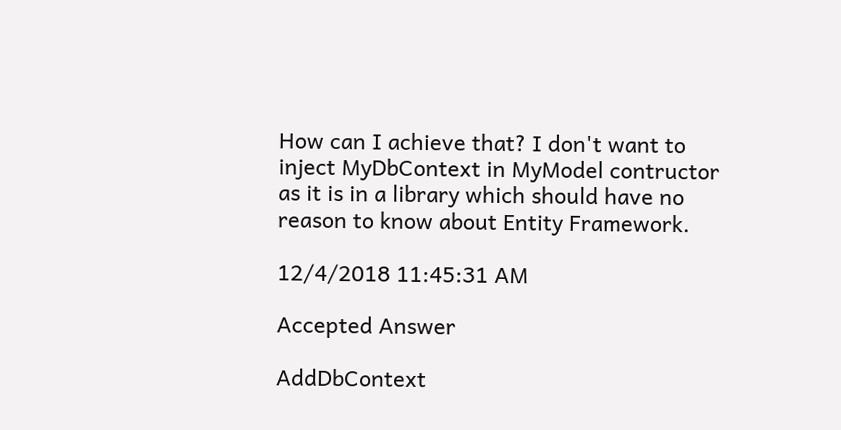How can I achieve that? I don't want to inject MyDbContext in MyModel contructor as it is in a library which should have no reason to know about Entity Framework.

12/4/2018 11:45:31 AM

Accepted Answer

AddDbContext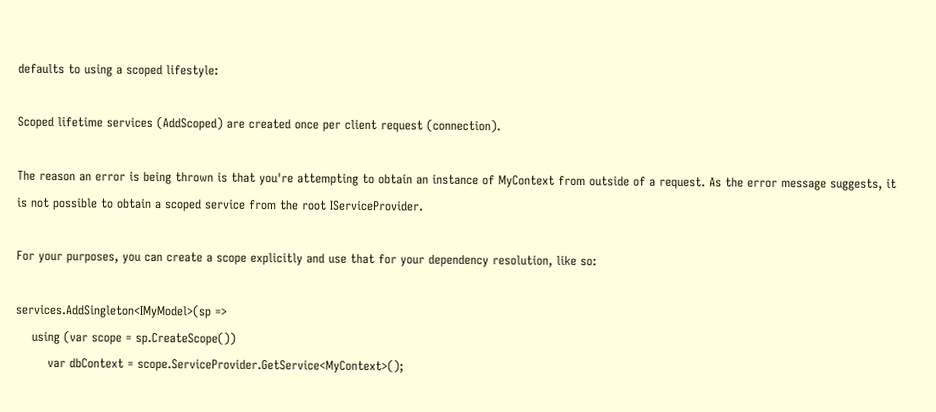defaults to using a scoped lifestyle:

Scoped lifetime services (AddScoped) are created once per client request (connection).

The reason an error is being thrown is that you're attempting to obtain an instance of MyContext from outside of a request. As the error message suggests, it is not possible to obtain a scoped service from the root IServiceProvider.

For your purposes, you can create a scope explicitly and use that for your dependency resolution, like so:

services.AddSingleton<IMyModel>(sp =>
    using (var scope = sp.CreateScope())
        var dbContext = scope.ServiceProvider.GetService<MyContext>();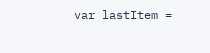var lastItem =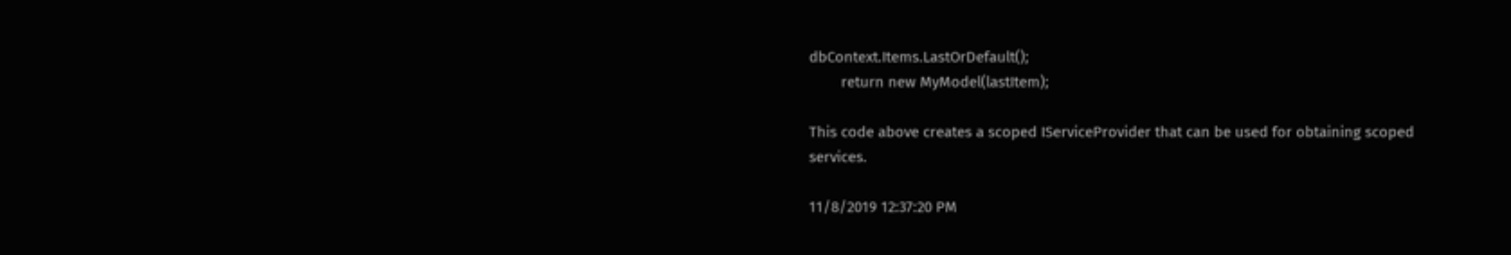dbContext.Items.LastOrDefault();
        return new MyModel(lastItem);

This code above creates a scoped IServiceProvider that can be used for obtaining scoped services.

11/8/2019 12:37:20 PM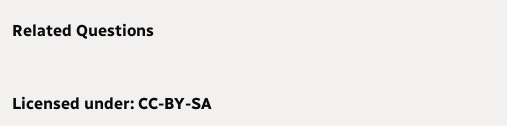Related Questions


Licensed under: CC-BY-SA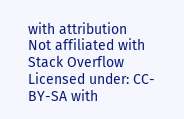with attribution
Not affiliated with Stack Overflow
Licensed under: CC-BY-SA with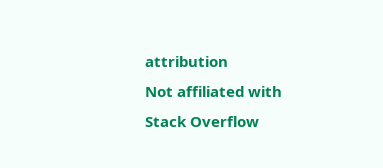attribution
Not affiliated with Stack Overflow